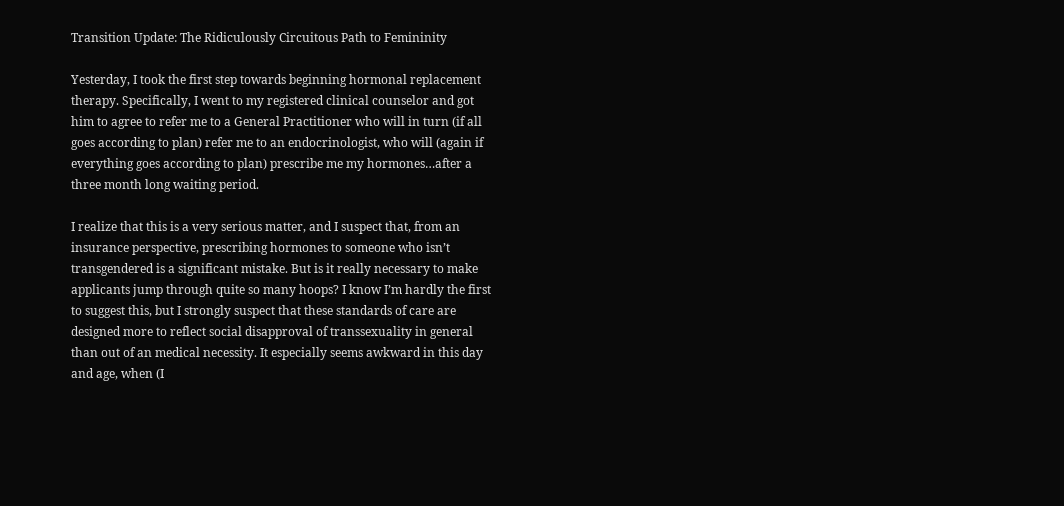Transition Update: The Ridiculously Circuitous Path to Femininity

Yesterday, I took the first step towards beginning hormonal replacement therapy. Specifically, I went to my registered clinical counselor and got him to agree to refer me to a General Practitioner who will in turn (if all goes according to plan) refer me to an endocrinologist, who will (again if everything goes according to plan) prescribe me my hormones…after a three month long waiting period.

I realize that this is a very serious matter, and I suspect that, from an insurance perspective, prescribing hormones to someone who isn’t transgendered is a significant mistake. But is it really necessary to make applicants jump through quite so many hoops? I know I’m hardly the first to suggest this, but I strongly suspect that these standards of care are designed more to reflect social disapproval of transsexuality in general than out of an medical necessity. It especially seems awkward in this day and age, when (I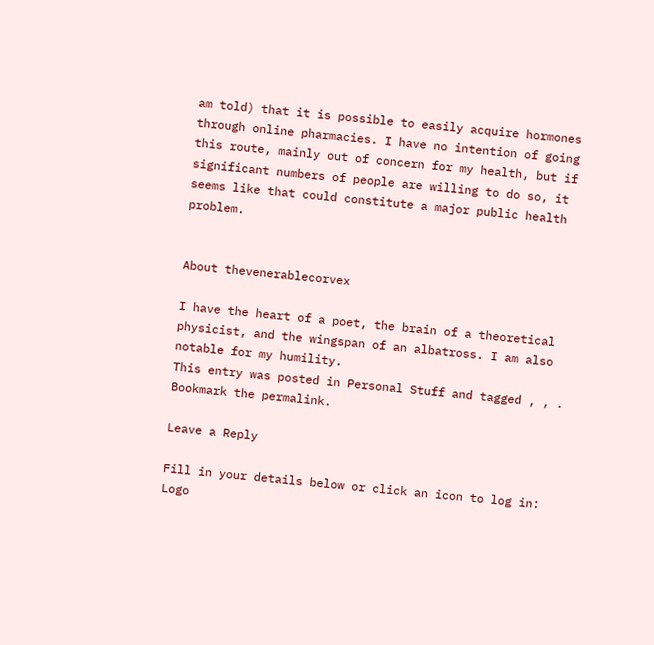am told) that it is possible to easily acquire hormones through online pharmacies. I have no intention of going this route, mainly out of concern for my health, but if significant numbers of people are willing to do so, it seems like that could constitute a major public health problem.


About thevenerablecorvex

I have the heart of a poet, the brain of a theoretical physicist, and the wingspan of an albatross. I am also notable for my humility.
This entry was posted in Personal Stuff and tagged , , . Bookmark the permalink.

Leave a Reply

Fill in your details below or click an icon to log in: Logo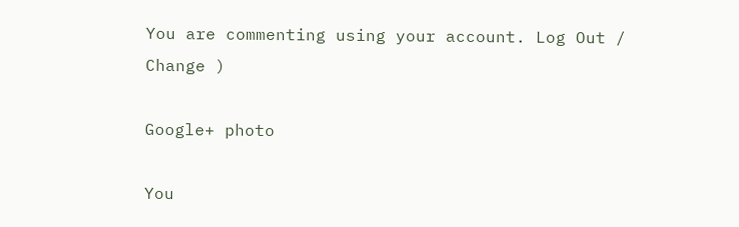You are commenting using your account. Log Out /  Change )

Google+ photo

You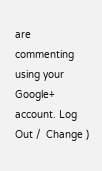are commenting using your Google+ account. Log Out /  Change )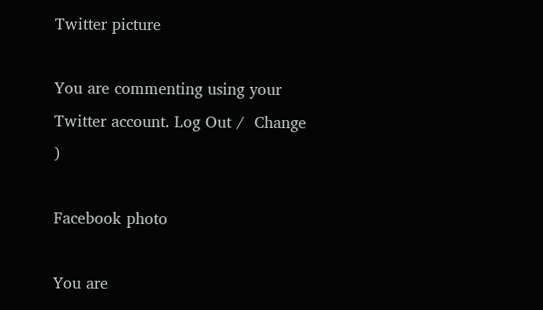Twitter picture

You are commenting using your Twitter account. Log Out /  Change )

Facebook photo

You are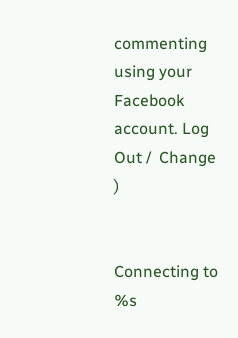commenting using your Facebook account. Log Out /  Change )


Connecting to %s